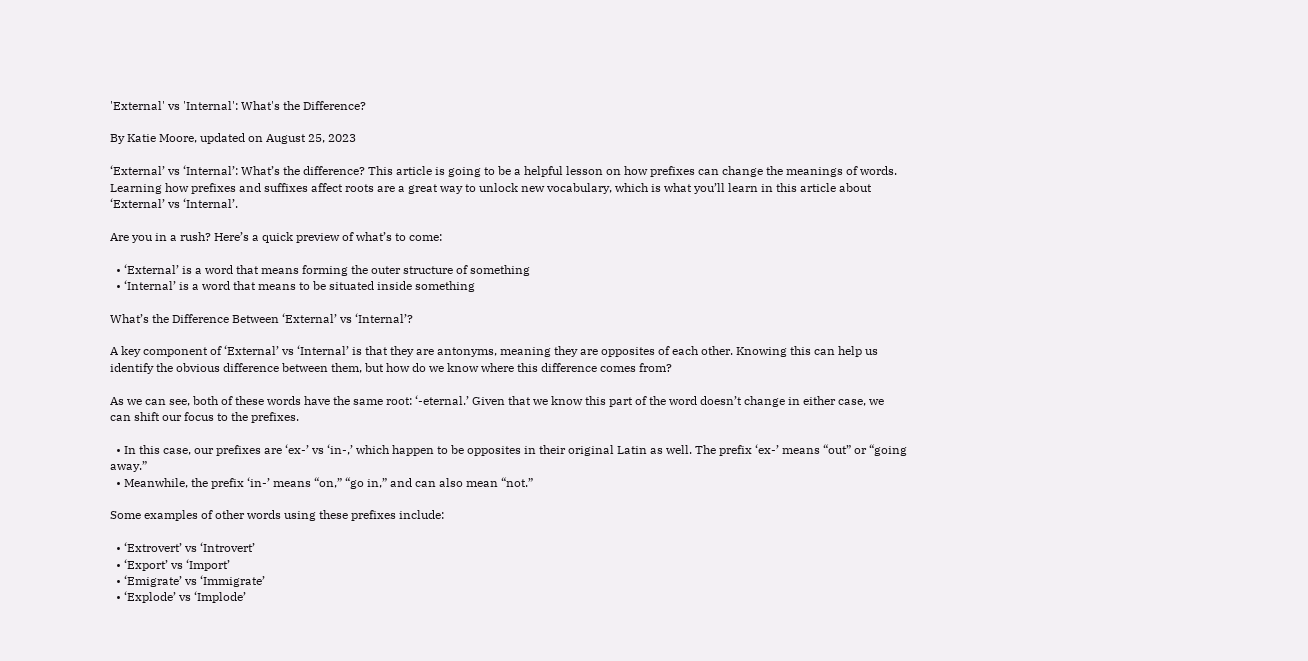'External' vs 'Internal': What's the Difference?

By Katie Moore, updated on August 25, 2023

‘External’ vs ‘Internal’: What’s the difference? This article is going to be a helpful lesson on how prefixes can change the meanings of words. Learning how prefixes and suffixes affect roots are a great way to unlock new vocabulary, which is what you’ll learn in this article about ‘External’ vs ‘Internal’.

Are you in a rush? Here’s a quick preview of what’s to come:

  • ‘External’ is a word that means forming the outer structure of something
  • ‘Internal’ is a word that means to be situated inside something

What’s the Difference Between ‘External’ vs ‘Internal’?

A key component of ‘External’ vs ‘Internal’ is that they are antonyms, meaning they are opposites of each other. Knowing this can help us identify the obvious difference between them, but how do we know where this difference comes from?

As we can see, both of these words have the same root: ‘-eternal.’ Given that we know this part of the word doesn’t change in either case, we can shift our focus to the prefixes.

  • In this case, our prefixes are ‘ex-’ vs ‘in-,’ which happen to be opposites in their original Latin as well. The prefix ‘ex-’ means “out” or “going away.”
  • Meanwhile, the prefix ‘in-’ means “on,” “go in,” and can also mean “not.”

Some examples of other words using these prefixes include:

  • ‘Extrovert’ vs ‘Introvert’
  • ‘Export’ vs ‘Import’
  • ‘Emigrate’ vs ‘Immigrate’
  • ‘Explode’ vs ‘Implode’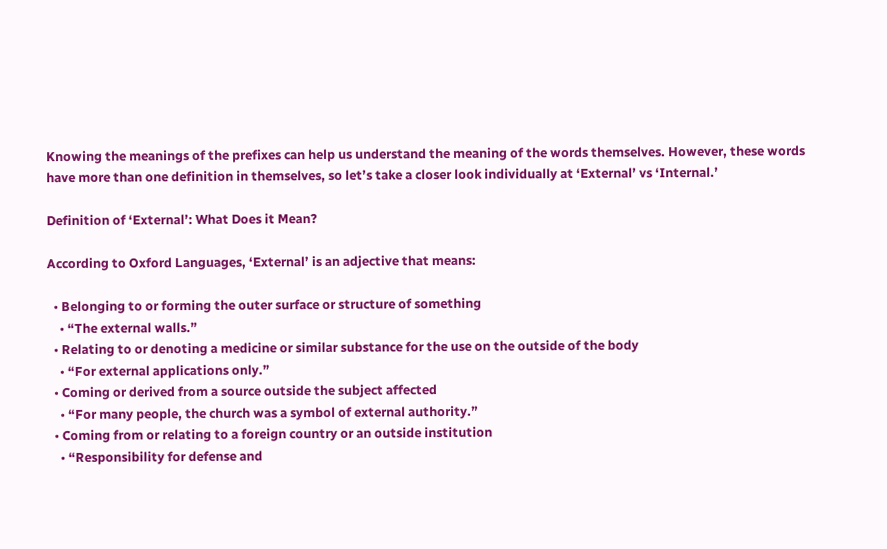Knowing the meanings of the prefixes can help us understand the meaning of the words themselves. However, these words have more than one definition in themselves, so let’s take a closer look individually at ‘External’ vs ‘Internal.’

Definition of ‘External’: What Does it Mean?

According to Oxford Languages, ‘External’ is an adjective that means:

  • Belonging to or forming the outer surface or structure of something
    • “The external walls.”
  • Relating to or denoting a medicine or similar substance for the use on the outside of the body
    • “For external applications only.”
  • Coming or derived from a source outside the subject affected
    • “For many people, the church was a symbol of external authority.”
  • Coming from or relating to a foreign country or an outside institution
    • “Responsibility for defense and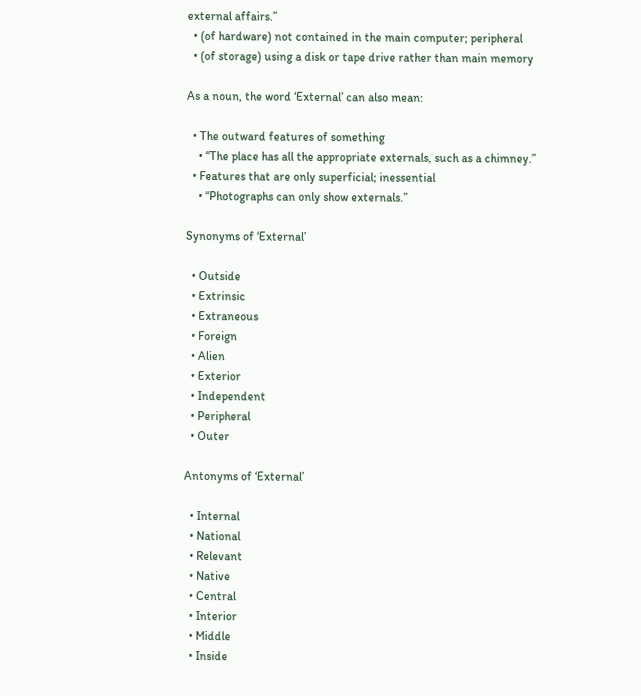external affairs.”
  • (of hardware) not contained in the main computer; peripheral
  • (of storage) using a disk or tape drive rather than main memory

As a noun, the word ‘External’ can also mean:

  • The outward features of something
    • “The place has all the appropriate externals, such as a chimney.”
  • Features that are only superficial; inessential
    • “Photographs can only show externals.”

Synonyms of ‘External’

  • Outside
  • Extrinsic
  • Extraneous
  • Foreign
  • Alien
  • Exterior
  • Independent
  • Peripheral
  • Outer

Antonyms of ‘External’

  • Internal
  • National
  • Relevant
  • Native
  • Central
  • Interior
  • Middle
  • Inside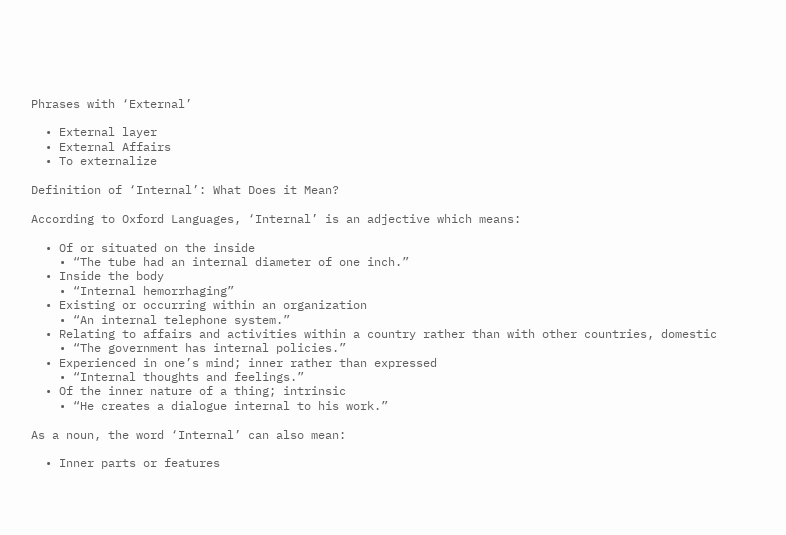Phrases with ‘External’

  • External layer
  • External Affairs
  • To externalize

Definition of ‘Internal’: What Does it Mean?

According to Oxford Languages, ‘Internal’ is an adjective which means:

  • Of or situated on the inside
    • “The tube had an internal diameter of one inch.”
  • Inside the body
    • “Internal hemorrhaging”
  • Existing or occurring within an organization
    • “An internal telephone system.”
  • Relating to affairs and activities within a country rather than with other countries, domestic
    • “The government has internal policies.”
  • Experienced in one’s mind; inner rather than expressed
    • “Internal thoughts and feelings.”
  • Of the inner nature of a thing; intrinsic
    • “He creates a dialogue internal to his work.”

As a noun, the word ‘Internal’ can also mean:

  • Inner parts or features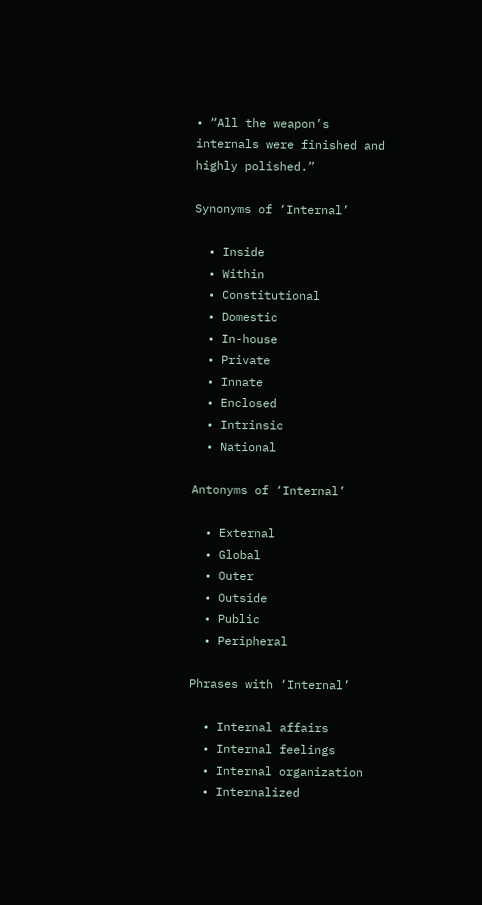• “All the weapon’s internals were finished and highly polished.”

Synonyms of ‘Internal’

  • Inside
  • Within
  • Constitutional
  • Domestic
  • In-house
  • Private
  • Innate
  • Enclosed
  • Intrinsic
  • National

Antonyms of ‘Internal’

  • External
  • Global
  • Outer
  • Outside
  • Public
  • Peripheral

Phrases with ‘Internal’

  • Internal affairs
  • Internal feelings
  • Internal organization
  • Internalized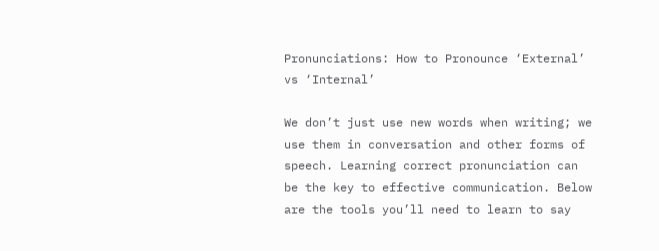Pronunciations: How to Pronounce ‘External’ vs ‘Internal’

We don’t just use new words when writing; we use them in conversation and other forms of speech. Learning correct pronunciation can be the key to effective communication. Below are the tools you’ll need to learn to say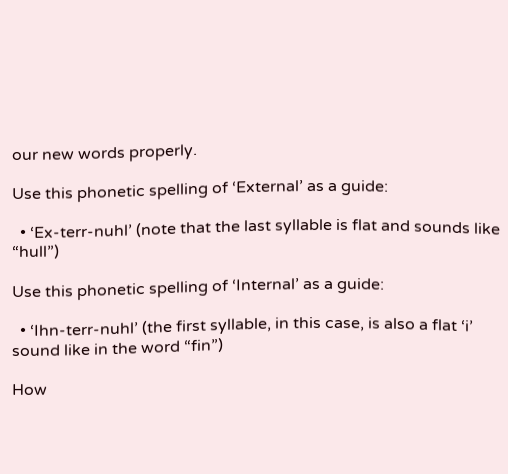our new words properly.

Use this phonetic spelling of ‘External’ as a guide:

  • ‘Ex-terr-nuhl’ (note that the last syllable is flat and sounds like “hull”)

Use this phonetic spelling of ‘Internal’ as a guide:

  • ‘Ihn-terr-nuhl’ (the first syllable, in this case, is also a flat ‘i’ sound like in the word “fin”)

How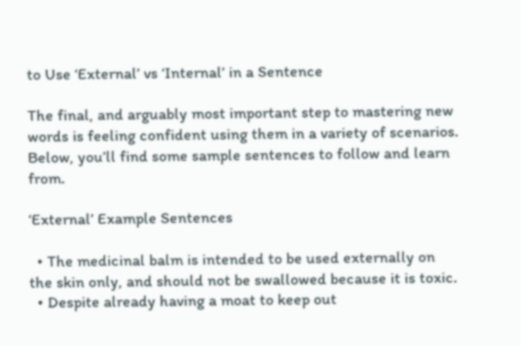to Use ‘External’ vs ‘Internal’ in a Sentence

The final, and arguably most important step to mastering new words is feeling confident using them in a variety of scenarios. Below, you’ll find some sample sentences to follow and learn from.

‘External’ Example Sentences

  • The medicinal balm is intended to be used externally on the skin only, and should not be swallowed because it is toxic.
  • Despite already having a moat to keep out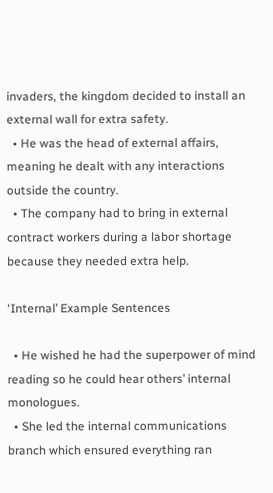invaders, the kingdom decided to install an external wall for extra safety.
  • He was the head of external affairs, meaning he dealt with any interactions outside the country.
  • The company had to bring in external contract workers during a labor shortage because they needed extra help.

‘Internal’ Example Sentences

  • He wished he had the superpower of mind reading so he could hear others’ internal monologues.
  • She led the internal communications branch which ensured everything ran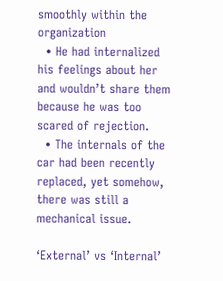smoothly within the organization
  • He had internalized his feelings about her and wouldn’t share them because he was too scared of rejection.
  • The internals of the car had been recently replaced, yet somehow, there was still a mechanical issue.

‘External’ vs ‘Internal’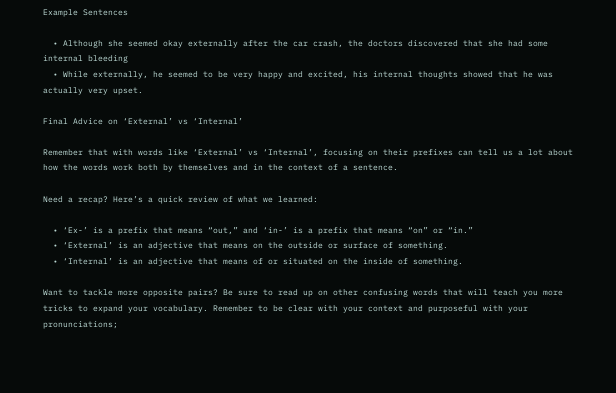Example Sentences

  • Although she seemed okay externally after the car crash, the doctors discovered that she had some internal bleeding
  • While externally, he seemed to be very happy and excited, his internal thoughts showed that he was actually very upset.

Final Advice on ‘External’ vs ‘Internal’

Remember that with words like ‘External’ vs ‘Internal’, focusing on their prefixes can tell us a lot about how the words work both by themselves and in the context of a sentence.

Need a recap? Here’s a quick review of what we learned:

  • ‘Ex-’ is a prefix that means “out,” and ‘in-’ is a prefix that means “on” or “in.”
  • ‘External’ is an adjective that means on the outside or surface of something.
  • ‘Internal’ is an adjective that means of or situated on the inside of something.

Want to tackle more opposite pairs? Be sure to read up on other confusing words that will teach you more tricks to expand your vocabulary. Remember to be clear with your context and purposeful with your pronunciations;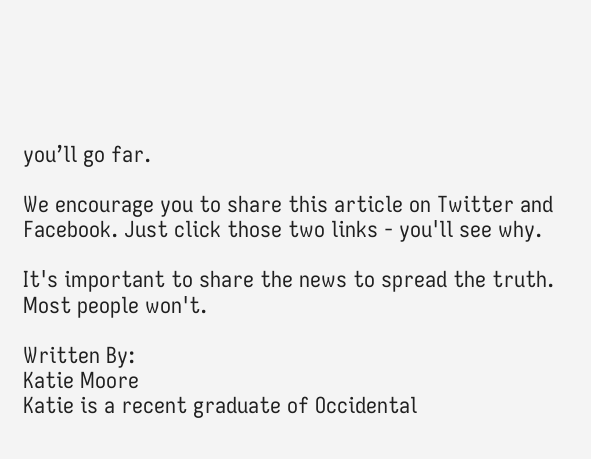you’ll go far.

We encourage you to share this article on Twitter and Facebook. Just click those two links - you'll see why.

It's important to share the news to spread the truth. Most people won't.

Written By:
Katie Moore
Katie is a recent graduate of Occidental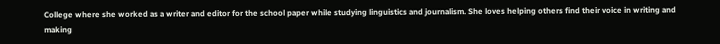College where she worked as a writer and editor for the school paper while studying linguistics and journalism. She loves helping others find their voice in writing and making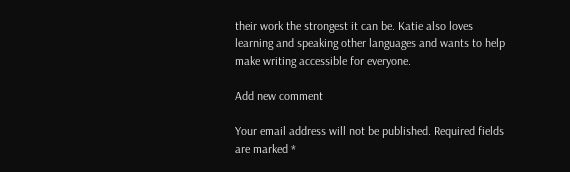their work the strongest it can be. Katie also loves learning and speaking other languages and wants to help make writing accessible for everyone.

Add new comment

Your email address will not be published. Required fields are marked *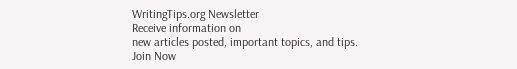WritingTips.org Newsletter
Receive information on
new articles posted, important topics, and tips.
Join Now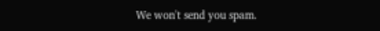We won't send you spam.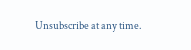Unsubscribe at any time.